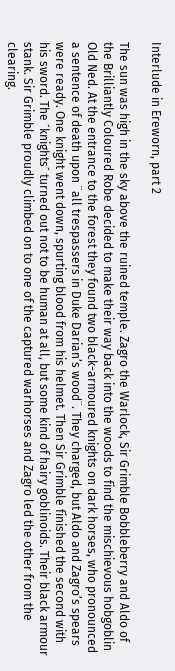Interlude in Ereworn, part 2

The sun was high in the sky above the ruined temple. Zagro the Warlock, Sir Grimble Bobbleberry and Aldo of the Brilliantly Coloured Robe decided to make their way back into the woods to find the mischievous hobgoblin Old Ned. At the entrance to the forest they found two black-armoured knights on dark horses, who pronounced a sentence of death upon ¨all trespassers in Duke Darian’s wood¨. They charged, but Aldo and Zagro’s spears were ready. One knight went down, spurting blood from his helmet. Then Sir Grimble finished the second with his sword. The ´knights´ turned out not to be human at all, but some kind of hairy goblinoids. Their black armour stank. Sir Grimble proudly climbed on to one of the captured warhorses and Zagro led the other from the clearing.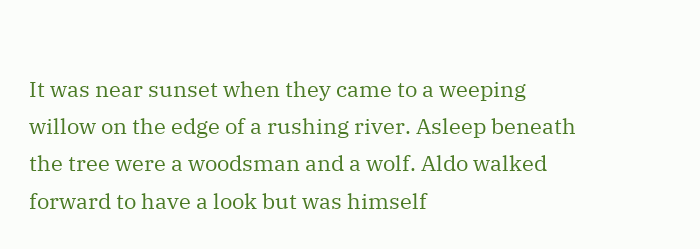It was near sunset when they came to a weeping willow on the edge of a rushing river. Asleep beneath the tree were a woodsman and a wolf. Aldo walked forward to have a look but was himself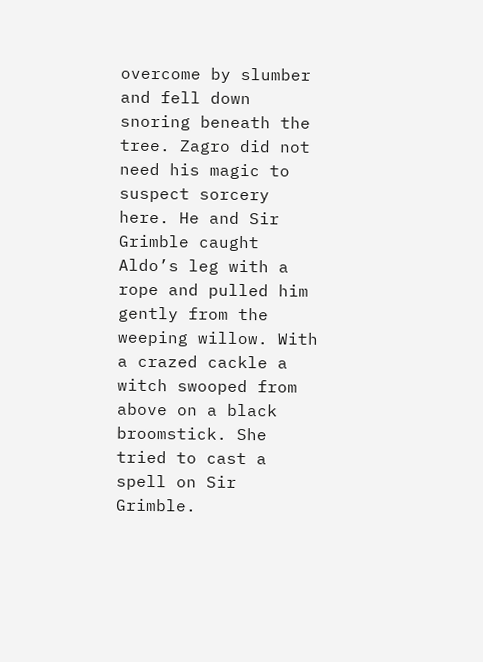overcome by slumber and fell down snoring beneath the tree. Zagro did not need his magic to suspect sorcery here. He and Sir Grimble caught Aldo’s leg with a rope and pulled him gently from the weeping willow. With a crazed cackle a witch swooped from above on a black broomstick. She tried to cast a spell on Sir Grimble.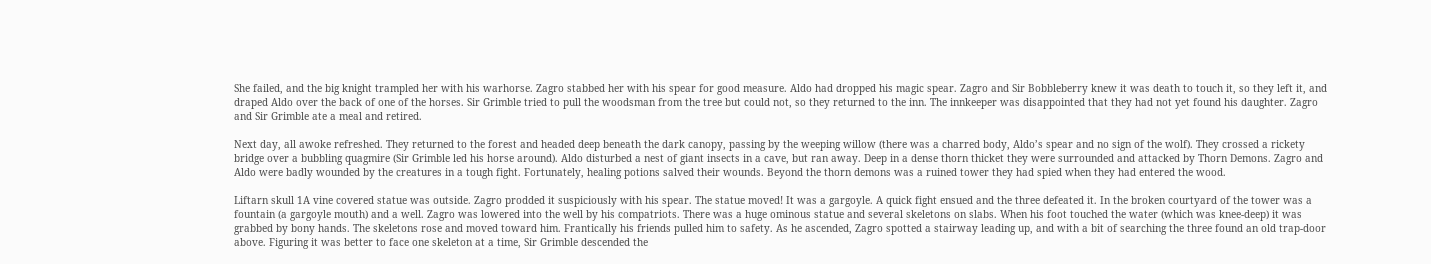She failed, and the big knight trampled her with his warhorse. Zagro stabbed her with his spear for good measure. Aldo had dropped his magic spear. Zagro and Sir Bobbleberry knew it was death to touch it, so they left it, and draped Aldo over the back of one of the horses. Sir Grimble tried to pull the woodsman from the tree but could not, so they returned to the inn. The innkeeper was disappointed that they had not yet found his daughter. Zagro and Sir Grimble ate a meal and retired.

Next day, all awoke refreshed. They returned to the forest and headed deep beneath the dark canopy, passing by the weeping willow (there was a charred body, Aldo’s spear and no sign of the wolf). They crossed a rickety bridge over a bubbling quagmire (Sir Grimble led his horse around). Aldo disturbed a nest of giant insects in a cave, but ran away. Deep in a dense thorn thicket they were surrounded and attacked by Thorn Demons. Zagro and Aldo were badly wounded by the creatures in a tough fight. Fortunately, healing potions salved their wounds. Beyond the thorn demons was a ruined tower they had spied when they had entered the wood.

Liftarn skull 1A vine covered statue was outside. Zagro prodded it suspiciously with his spear. The statue moved! It was a gargoyle. A quick fight ensued and the three defeated it. In the broken courtyard of the tower was a fountain (a gargoyle mouth) and a well. Zagro was lowered into the well by his compatriots. There was a huge ominous statue and several skeletons on slabs. When his foot touched the water (which was knee-deep) it was grabbed by bony hands. The skeletons rose and moved toward him. Frantically his friends pulled him to safety. As he ascended, Zagro spotted a stairway leading up, and with a bit of searching the three found an old trap-door above. Figuring it was better to face one skeleton at a time, Sir Grimble descended the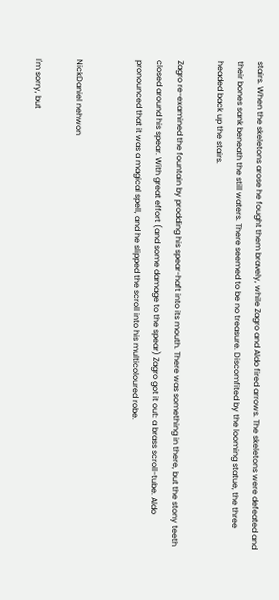stairs. When the skeletons arose he fought them bravely, while Zagro and Aldo fired arrows. The skeletons were defeated and their bones sank beneath the still waters. There seemed to be no treasure. Discomfited by the looming statue, the three headed back up the stairs.

Zagro re-examined the fountain by prodding his spear-haft into its mouth. There was something in there, but the stony teeth closed around his spear. With great effort (and some damage to the spear) Zagro got it out: a brass scroll-tube. Aldo pronounced that it was a magical spell, and he slipped the scroll into his multicoloured robe.


NickDaniel nehwon

I'm sorry, but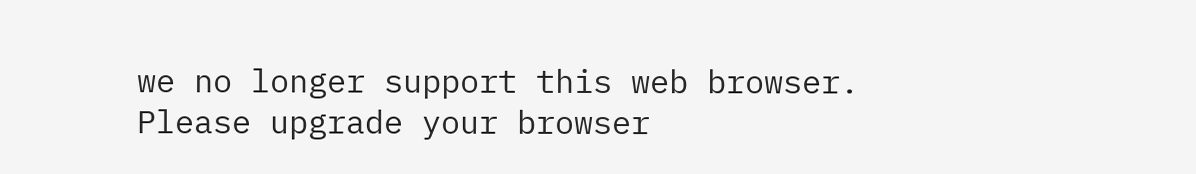we no longer support this web browser. Please upgrade your browser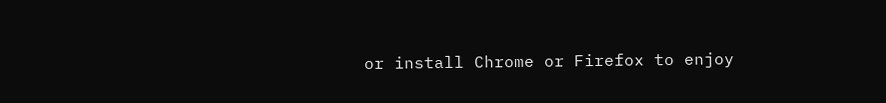or install Chrome or Firefox to enjoy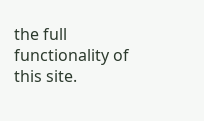the full functionality of this site.